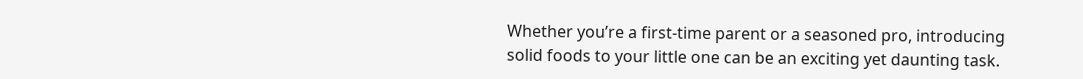Whether you’re a first-time parent or a seasoned pro, introducing solid foods to your little one can be an exciting yet daunting task.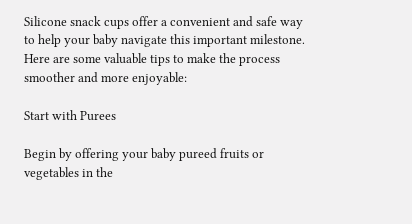Silicone snack cups offer a convenient and safe way to help your baby navigate this important milestone. Here are some valuable tips to make the process smoother and more enjoyable:

Start with Purees

Begin by offering your baby pureed fruits or vegetables in the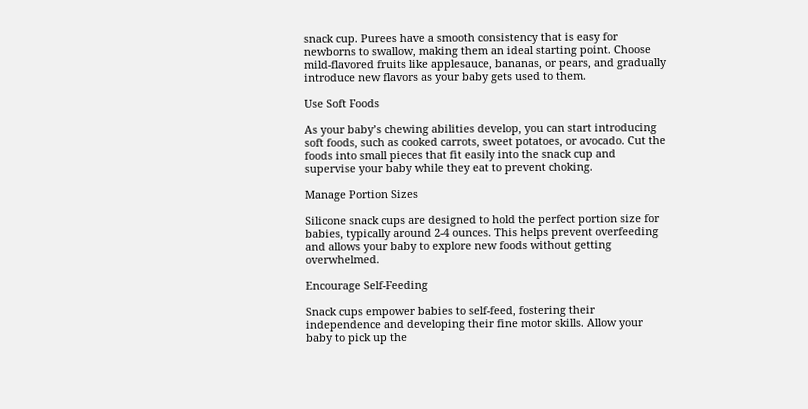snack cup. Purees have a smooth consistency that is easy for newborns to swallow, making them an ideal starting point. Choose mild-flavored fruits like applesauce, bananas, or pears, and gradually introduce new flavors as your baby gets used to them.

Use Soft Foods

As your baby’s chewing abilities develop, you can start introducing soft foods, such as cooked carrots, sweet potatoes, or avocado. Cut the foods into small pieces that fit easily into the snack cup and supervise your baby while they eat to prevent choking.

Manage Portion Sizes

Silicone snack cups are designed to hold the perfect portion size for babies, typically around 2-4 ounces. This helps prevent overfeeding and allows your baby to explore new foods without getting overwhelmed.

Encourage Self-Feeding

Snack cups empower babies to self-feed, fostering their independence and developing their fine motor skills. Allow your baby to pick up the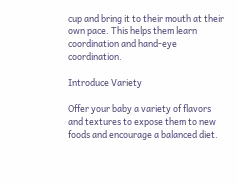cup and bring it to their mouth at their own pace. This helps them learn coordination and hand-eye coordination.

Introduce Variety

Offer your baby a variety of flavors and textures to expose them to new foods and encourage a balanced diet.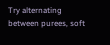Try alternating between purees, soft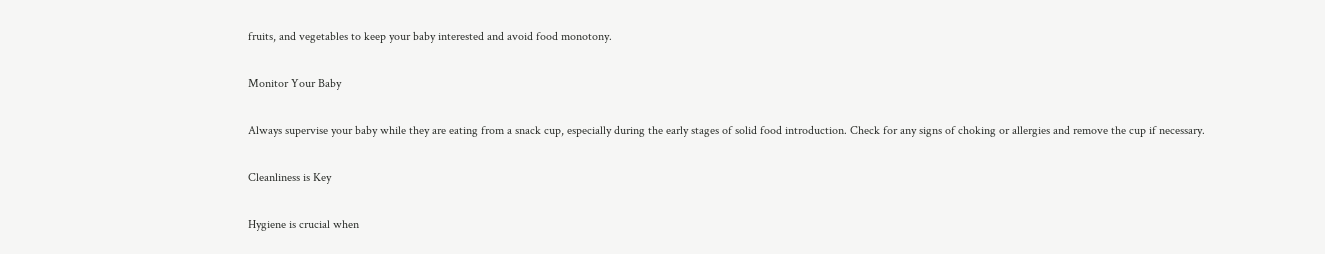fruits, and vegetables to keep your baby interested and avoid food monotony.

Monitor Your Baby

Always supervise your baby while they are eating from a snack cup, especially during the early stages of solid food introduction. Check for any signs of choking or allergies and remove the cup if necessary.

Cleanliness is Key

Hygiene is crucial when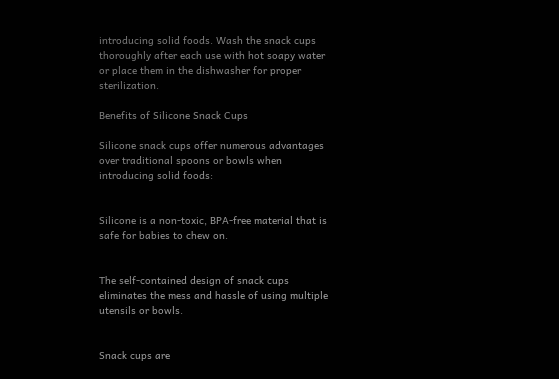introducing solid foods. Wash the snack cups thoroughly after each use with hot soapy water or place them in the dishwasher for proper sterilization.

Benefits of Silicone Snack Cups

Silicone snack cups offer numerous advantages over traditional spoons or bowls when introducing solid foods:


Silicone is a non-toxic, BPA-free material that is safe for babies to chew on.


The self-contained design of snack cups eliminates the mess and hassle of using multiple utensils or bowls.


Snack cups are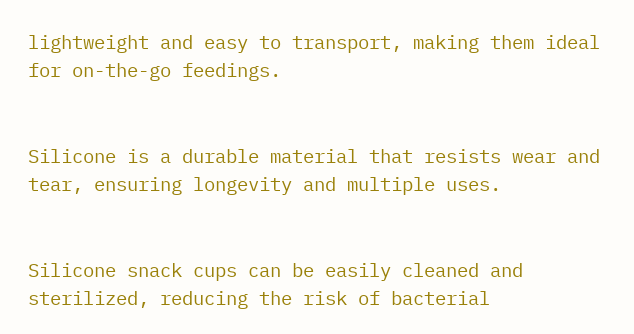lightweight and easy to transport, making them ideal for on-the-go feedings.


Silicone is a durable material that resists wear and tear, ensuring longevity and multiple uses.


Silicone snack cups can be easily cleaned and sterilized, reducing the risk of bacterial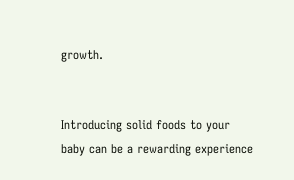growth.


Introducing solid foods to your baby can be a rewarding experience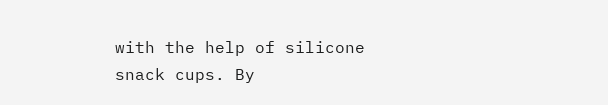with the help of silicone snack cups. By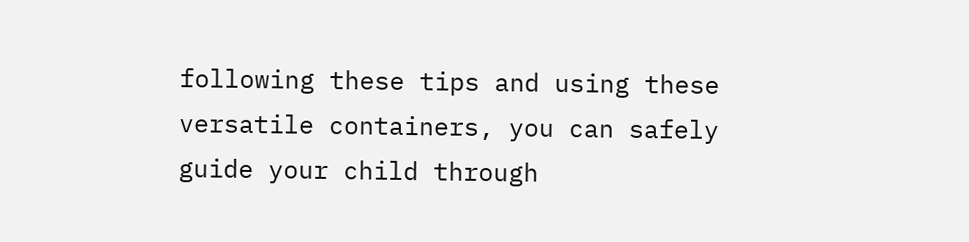following these tips and using these versatile containers, you can safely guide your child through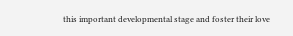this important developmental stage and foster their love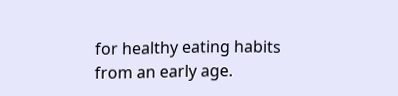for healthy eating habits from an early age.